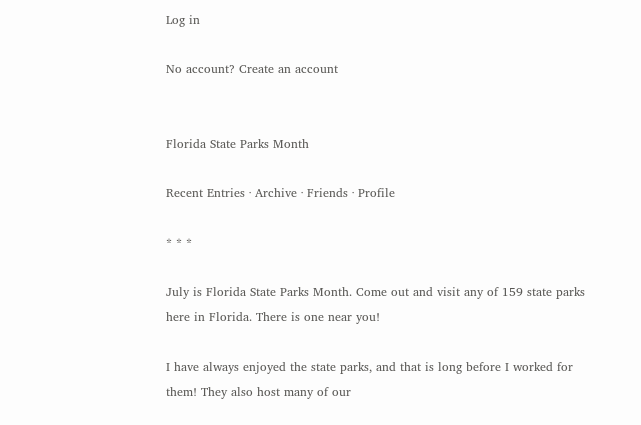Log in

No account? Create an account


Florida State Parks Month

Recent Entries · Archive · Friends · Profile

* * *

July is Florida State Parks Month. Come out and visit any of 159 state parks here in Florida. There is one near you!

I have always enjoyed the state parks, and that is long before I worked for them! They also host many of our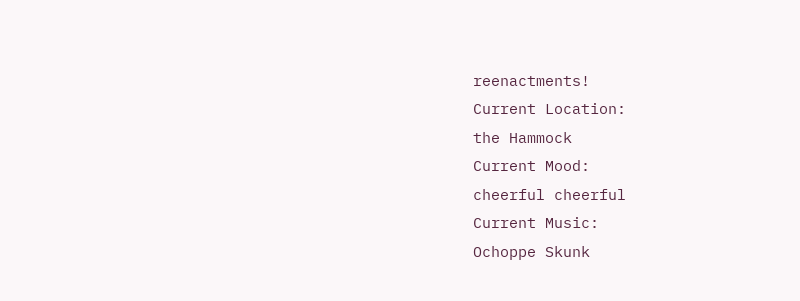reenactments!
Current Location:
the Hammock
Current Mood:
cheerful cheerful
Current Music:
Ochoppe Skunk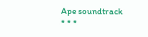Ape soundtrack
* * *